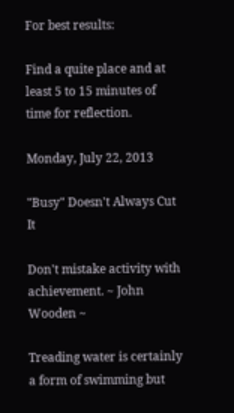For best results:

Find a quite place and at least 5 to 15 minutes of time for reflection.

Monday, July 22, 2013

"Busy" Doesn't Always Cut It

Don't mistake activity with achievement. ~ John Wooden ~

Treading water is certainly a form of swimming but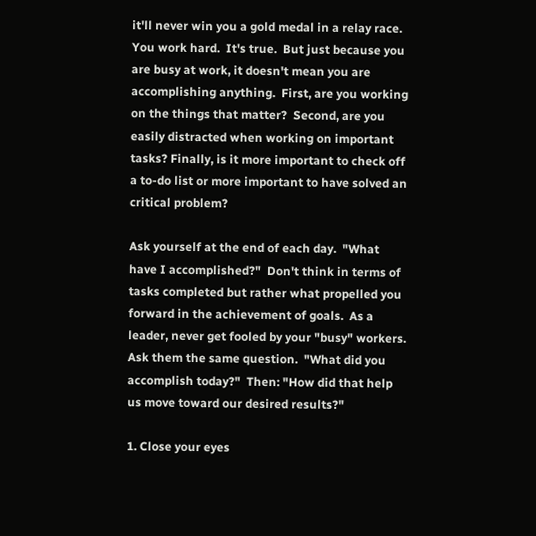it'll never win you a gold medal in a relay race.  You work hard.  It's true.  But just because you are busy at work, it doesn't mean you are accomplishing anything.  First, are you working on the things that matter?  Second, are you easily distracted when working on important tasks? Finally, is it more important to check off a to-do list or more important to have solved an critical problem?

Ask yourself at the end of each day.  "What have I accomplished?"  Don't think in terms of tasks completed but rather what propelled you forward in the achievement of goals.  As a leader, never get fooled by your "busy" workers.  Ask them the same question.  "What did you accomplish today?"  Then: "How did that help us move toward our desired results?"

1. Close your eyes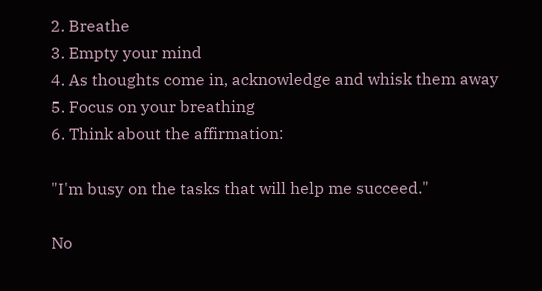2. Breathe
3. Empty your mind
4. As thoughts come in, acknowledge and whisk them away
5. Focus on your breathing
6. Think about the affirmation:

"I'm busy on the tasks that will help me succeed."

No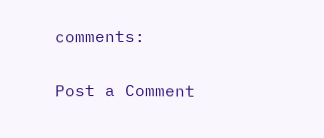comments:

Post a Comment